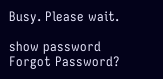Busy. Please wait.

show password
Forgot Password?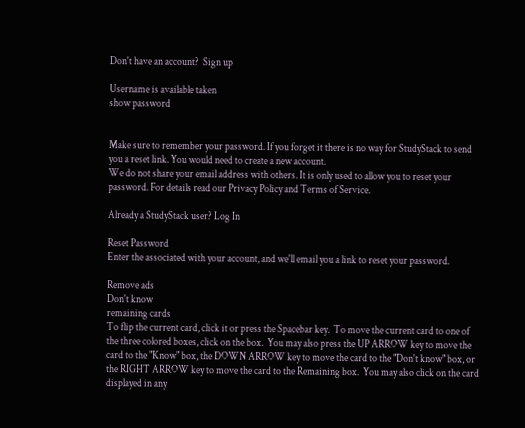Don't have an account?  Sign up

Username is available taken
show password


Make sure to remember your password. If you forget it there is no way for StudyStack to send you a reset link. You would need to create a new account.
We do not share your email address with others. It is only used to allow you to reset your password. For details read our Privacy Policy and Terms of Service.

Already a StudyStack user? Log In

Reset Password
Enter the associated with your account, and we'll email you a link to reset your password.

Remove ads
Don't know
remaining cards
To flip the current card, click it or press the Spacebar key.  To move the current card to one of the three colored boxes, click on the box.  You may also press the UP ARROW key to move the card to the "Know" box, the DOWN ARROW key to move the card to the "Don't know" box, or the RIGHT ARROW key to move the card to the Remaining box.  You may also click on the card displayed in any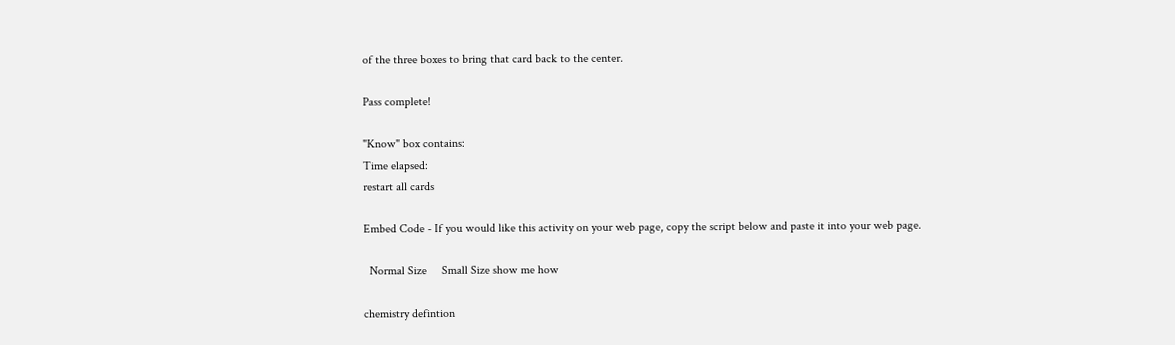of the three boxes to bring that card back to the center.

Pass complete!

"Know" box contains:
Time elapsed:
restart all cards

Embed Code - If you would like this activity on your web page, copy the script below and paste it into your web page.

  Normal Size     Small Size show me how

chemistry defintion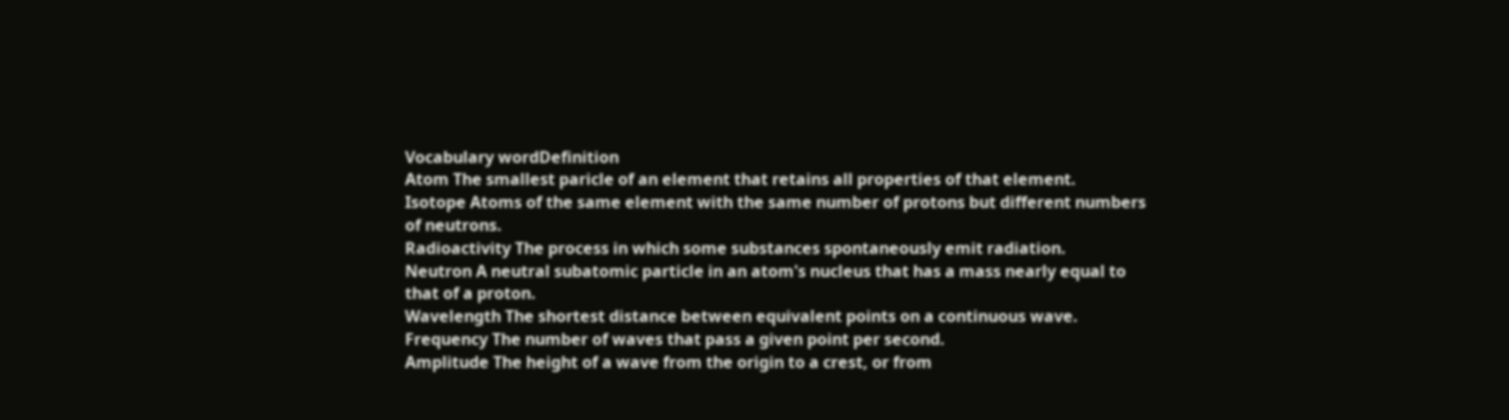Vocabulary wordDefinition
Atom The smallest paricle of an element that retains all properties of that element.
Isotope Atoms of the same element with the same number of protons but different numbers of neutrons.
Radioactivity The process in which some substances spontaneously emit radiation.
Neutron A neutral subatomic particle in an atom's nucleus that has a mass nearly equal to that of a proton.
Wavelength The shortest distance between equivalent points on a continuous wave.
Frequency The number of waves that pass a given point per second.
Amplitude The height of a wave from the origin to a crest, or from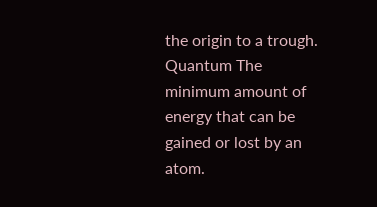the origin to a trough.
Quantum The minimum amount of energy that can be gained or lost by an atom.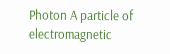Photon A particle of electromagnetic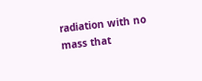radiation with no mass that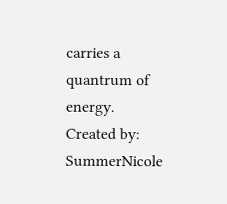carries a quantrum of energy.
Created by: SummerNicole